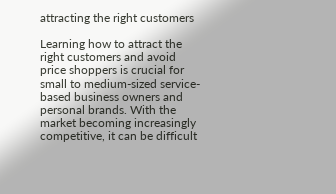attracting the right customers

Learning how to attract the right customers and avoid price shoppers is crucial for small to medium-sized service-based business owners and personal brands. With the market becoming increasingly competitive, it can be difficult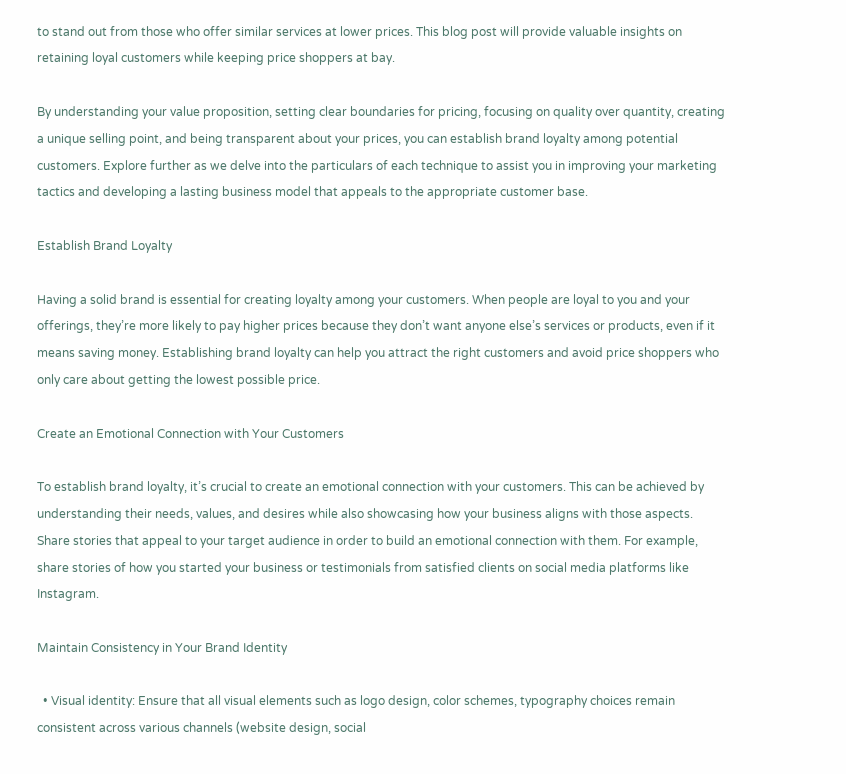to stand out from those who offer similar services at lower prices. This blog post will provide valuable insights on retaining loyal customers while keeping price shoppers at bay.

By understanding your value proposition, setting clear boundaries for pricing, focusing on quality over quantity, creating a unique selling point, and being transparent about your prices, you can establish brand loyalty among potential customers. Explore further as we delve into the particulars of each technique to assist you in improving your marketing tactics and developing a lasting business model that appeals to the appropriate customer base.

Establish Brand Loyalty

Having a solid brand is essential for creating loyalty among your customers. When people are loyal to you and your offerings, they’re more likely to pay higher prices because they don’t want anyone else’s services or products, even if it means saving money. Establishing brand loyalty can help you attract the right customers and avoid price shoppers who only care about getting the lowest possible price.

Create an Emotional Connection with Your Customers

To establish brand loyalty, it’s crucial to create an emotional connection with your customers. This can be achieved by understanding their needs, values, and desires while also showcasing how your business aligns with those aspects. Share stories that appeal to your target audience in order to build an emotional connection with them. For example, share stories of how you started your business or testimonials from satisfied clients on social media platforms like Instagram.

Maintain Consistency in Your Brand Identity

  • Visual identity: Ensure that all visual elements such as logo design, color schemes, typography choices remain consistent across various channels (website design, social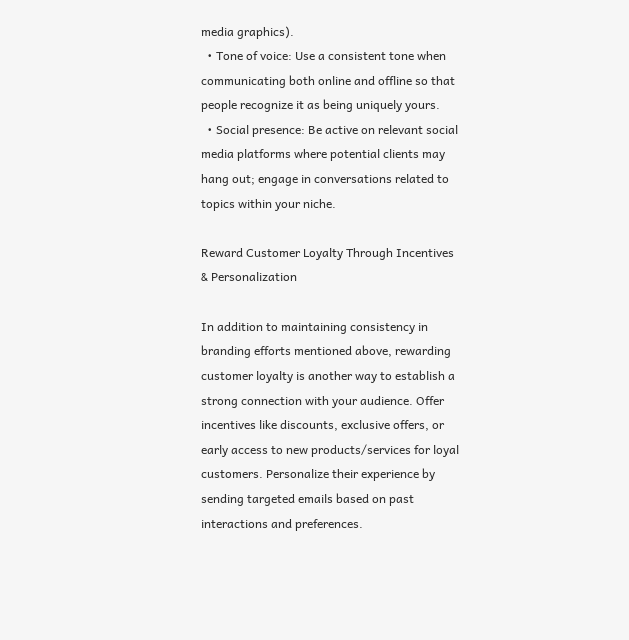media graphics).
  • Tone of voice: Use a consistent tone when communicating both online and offline so that people recognize it as being uniquely yours.
  • Social presence: Be active on relevant social media platforms where potential clients may hang out; engage in conversations related to topics within your niche.

Reward Customer Loyalty Through Incentives & Personalization

In addition to maintaining consistency in branding efforts mentioned above, rewarding customer loyalty is another way to establish a strong connection with your audience. Offer incentives like discounts, exclusive offers, or early access to new products/services for loyal customers. Personalize their experience by sending targeted emails based on past interactions and preferences.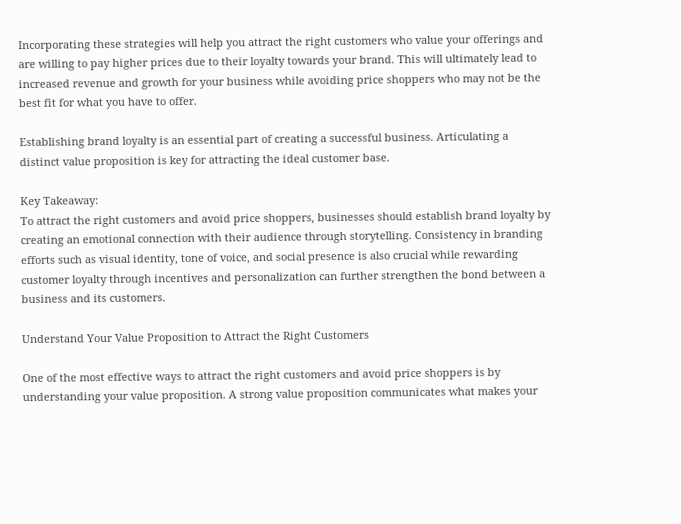Incorporating these strategies will help you attract the right customers who value your offerings and are willing to pay higher prices due to their loyalty towards your brand. This will ultimately lead to increased revenue and growth for your business while avoiding price shoppers who may not be the best fit for what you have to offer.

Establishing brand loyalty is an essential part of creating a successful business. Articulating a distinct value proposition is key for attracting the ideal customer base.

Key Takeaway:
To attract the right customers and avoid price shoppers, businesses should establish brand loyalty by creating an emotional connection with their audience through storytelling. Consistency in branding efforts such as visual identity, tone of voice, and social presence is also crucial while rewarding customer loyalty through incentives and personalization can further strengthen the bond between a business and its customers.

Understand Your Value Proposition to Attract the Right Customers

One of the most effective ways to attract the right customers and avoid price shoppers is by understanding your value proposition. A strong value proposition communicates what makes your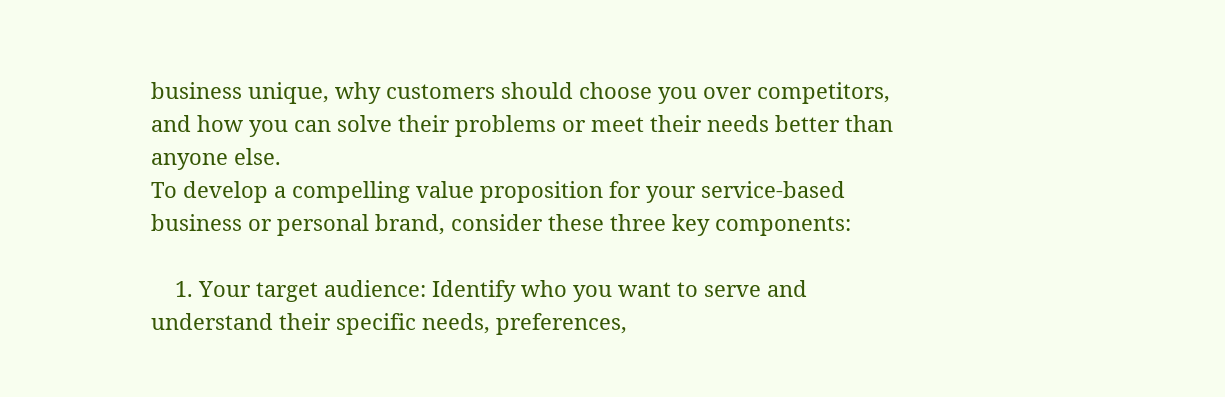business unique, why customers should choose you over competitors, and how you can solve their problems or meet their needs better than anyone else.
To develop a compelling value proposition for your service-based business or personal brand, consider these three key components:

    1. Your target audience: Identify who you want to serve and understand their specific needs, preferences,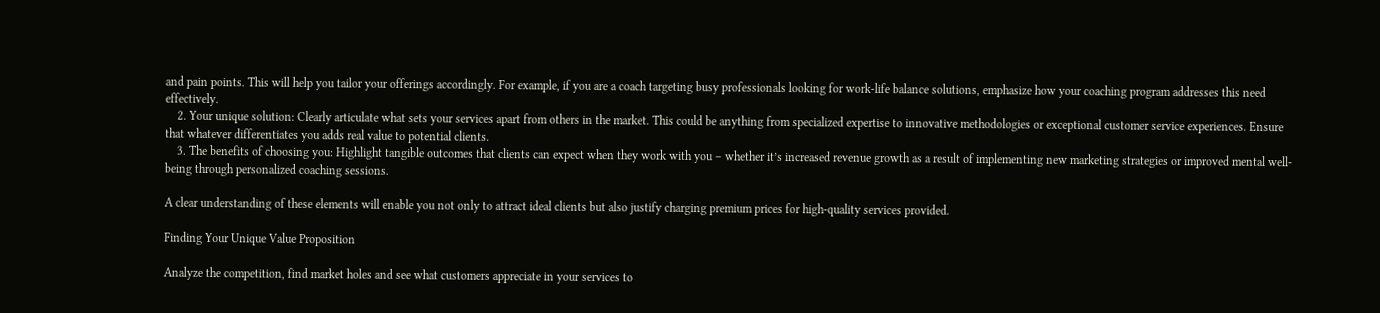and pain points. This will help you tailor your offerings accordingly. For example, if you are a coach targeting busy professionals looking for work-life balance solutions, emphasize how your coaching program addresses this need effectively.
    2. Your unique solution: Clearly articulate what sets your services apart from others in the market. This could be anything from specialized expertise to innovative methodologies or exceptional customer service experiences. Ensure that whatever differentiates you adds real value to potential clients.
    3. The benefits of choosing you: Highlight tangible outcomes that clients can expect when they work with you – whether it’s increased revenue growth as a result of implementing new marketing strategies or improved mental well-being through personalized coaching sessions.

A clear understanding of these elements will enable you not only to attract ideal clients but also justify charging premium prices for high-quality services provided.

Finding Your Unique Value Proposition

Analyze the competition, find market holes and see what customers appreciate in your services to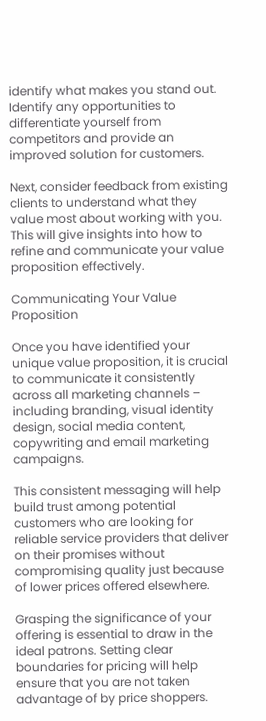identify what makes you stand out. Identify any opportunities to differentiate yourself from competitors and provide an improved solution for customers.

Next, consider feedback from existing clients to understand what they value most about working with you. This will give insights into how to refine and communicate your value proposition effectively.

Communicating Your Value Proposition

Once you have identified your unique value proposition, it is crucial to communicate it consistently across all marketing channels – including branding, visual identity design, social media content, copywriting and email marketing campaigns.

This consistent messaging will help build trust among potential customers who are looking for reliable service providers that deliver on their promises without compromising quality just because of lower prices offered elsewhere.

Grasping the significance of your offering is essential to draw in the ideal patrons. Setting clear boundaries for pricing will help ensure that you are not taken advantage of by price shoppers.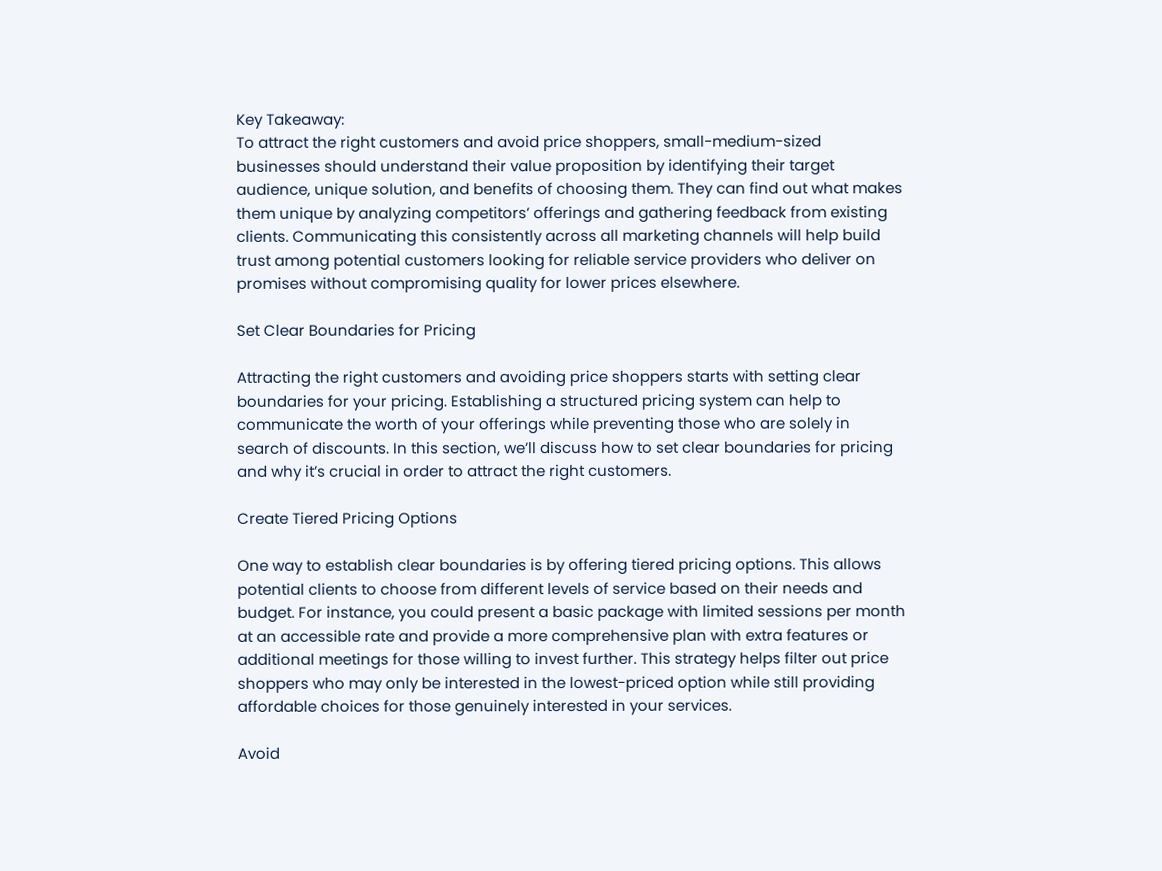Key Takeaway:
To attract the right customers and avoid price shoppers, small-medium-sized businesses should understand their value proposition by identifying their target audience, unique solution, and benefits of choosing them. They can find out what makes them unique by analyzing competitors’ offerings and gathering feedback from existing clients. Communicating this consistently across all marketing channels will help build trust among potential customers looking for reliable service providers who deliver on promises without compromising quality for lower prices elsewhere.

Set Clear Boundaries for Pricing

Attracting the right customers and avoiding price shoppers starts with setting clear boundaries for your pricing. Establishing a structured pricing system can help to communicate the worth of your offerings while preventing those who are solely in search of discounts. In this section, we’ll discuss how to set clear boundaries for pricing and why it’s crucial in order to attract the right customers.

Create Tiered Pricing Options

One way to establish clear boundaries is by offering tiered pricing options. This allows potential clients to choose from different levels of service based on their needs and budget. For instance, you could present a basic package with limited sessions per month at an accessible rate and provide a more comprehensive plan with extra features or additional meetings for those willing to invest further. This strategy helps filter out price shoppers who may only be interested in the lowest-priced option while still providing affordable choices for those genuinely interested in your services.

Avoid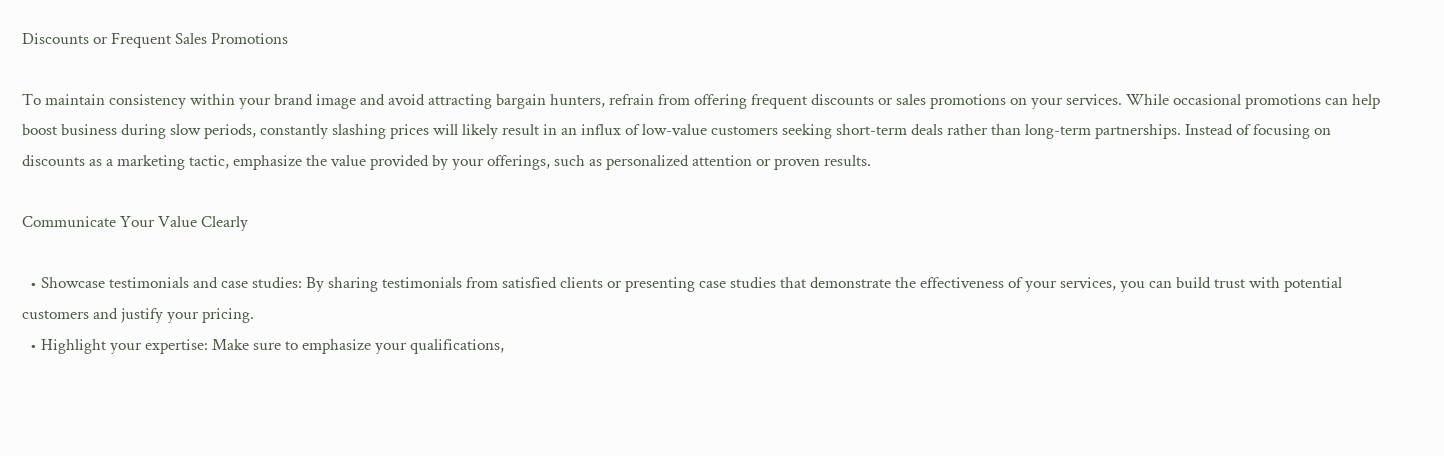Discounts or Frequent Sales Promotions

To maintain consistency within your brand image and avoid attracting bargain hunters, refrain from offering frequent discounts or sales promotions on your services. While occasional promotions can help boost business during slow periods, constantly slashing prices will likely result in an influx of low-value customers seeking short-term deals rather than long-term partnerships. Instead of focusing on discounts as a marketing tactic, emphasize the value provided by your offerings, such as personalized attention or proven results.

Communicate Your Value Clearly

  • Showcase testimonials and case studies: By sharing testimonials from satisfied clients or presenting case studies that demonstrate the effectiveness of your services, you can build trust with potential customers and justify your pricing.
  • Highlight your expertise: Make sure to emphasize your qualifications,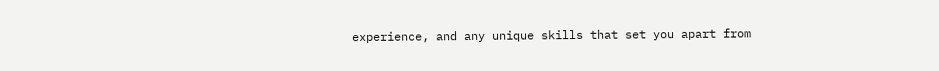experience, and any unique skills that set you apart from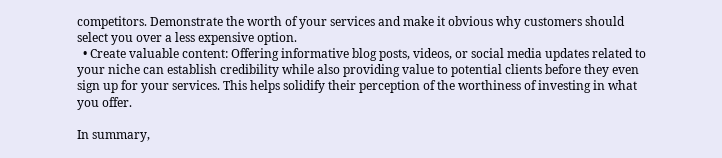competitors. Demonstrate the worth of your services and make it obvious why customers should select you over a less expensive option.
  • Create valuable content: Offering informative blog posts, videos, or social media updates related to your niche can establish credibility while also providing value to potential clients before they even sign up for your services. This helps solidify their perception of the worthiness of investing in what you offer.

In summary,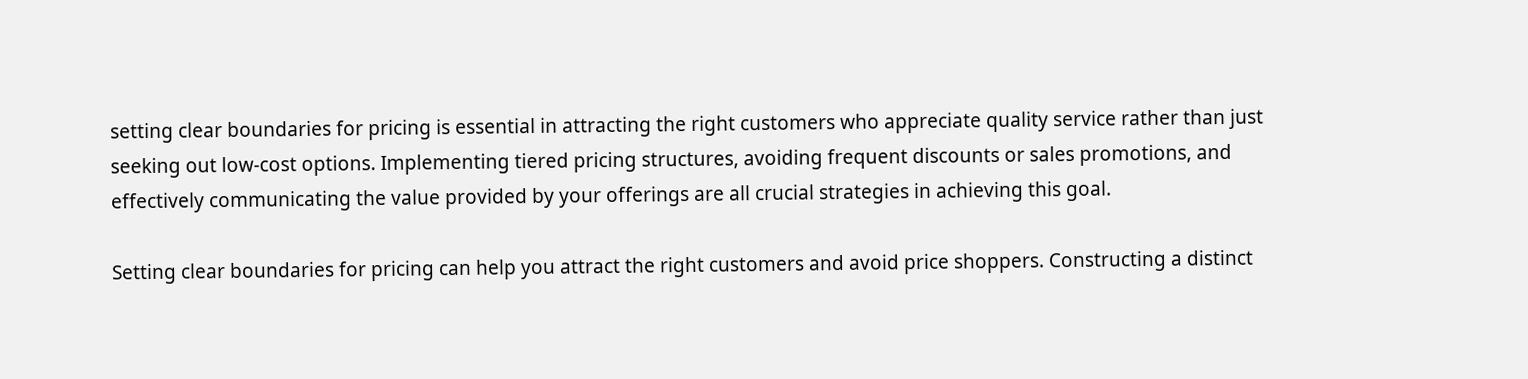setting clear boundaries for pricing is essential in attracting the right customers who appreciate quality service rather than just seeking out low-cost options. Implementing tiered pricing structures, avoiding frequent discounts or sales promotions, and effectively communicating the value provided by your offerings are all crucial strategies in achieving this goal.

Setting clear boundaries for pricing can help you attract the right customers and avoid price shoppers. Constructing a distinct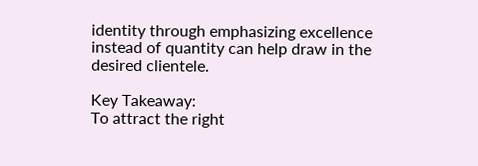identity through emphasizing excellence instead of quantity can help draw in the desired clientele.

Key Takeaway:
To attract the right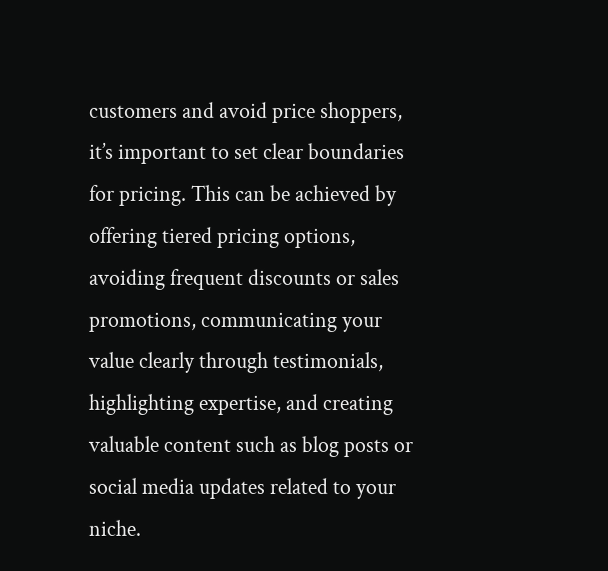customers and avoid price shoppers, it’s important to set clear boundaries for pricing. This can be achieved by offering tiered pricing options, avoiding frequent discounts or sales promotions, communicating your value clearly through testimonials, highlighting expertise, and creating valuable content such as blog posts or social media updates related to your niche.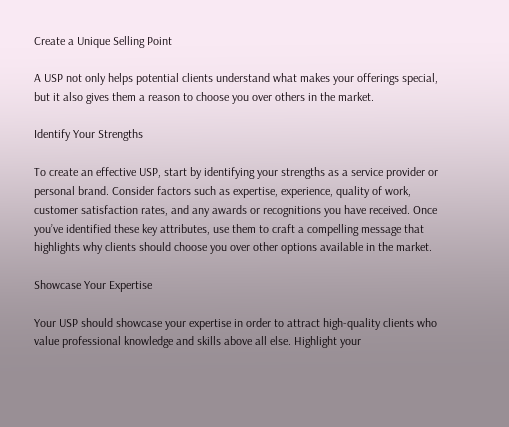Create a Unique Selling Point

A USP not only helps potential clients understand what makes your offerings special, but it also gives them a reason to choose you over others in the market.

Identify Your Strengths

To create an effective USP, start by identifying your strengths as a service provider or personal brand. Consider factors such as expertise, experience, quality of work, customer satisfaction rates, and any awards or recognitions you have received. Once you’ve identified these key attributes, use them to craft a compelling message that highlights why clients should choose you over other options available in the market.

Showcase Your Expertise

Your USP should showcase your expertise in order to attract high-quality clients who value professional knowledge and skills above all else. Highlight your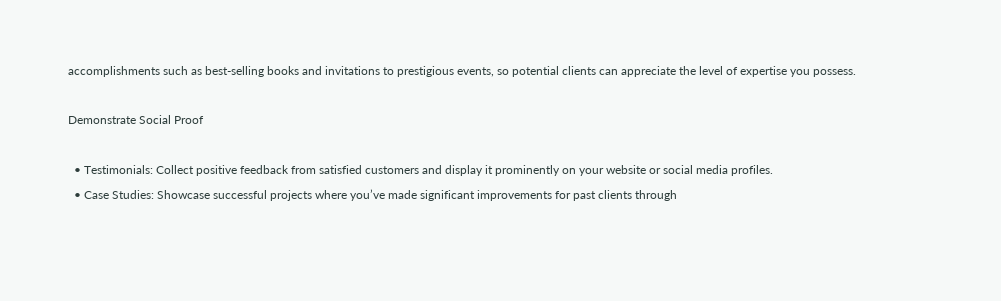accomplishments such as best-selling books and invitations to prestigious events, so potential clients can appreciate the level of expertise you possess.

Demonstrate Social Proof

  • Testimonials: Collect positive feedback from satisfied customers and display it prominently on your website or social media profiles.
  • Case Studies: Showcase successful projects where you’ve made significant improvements for past clients through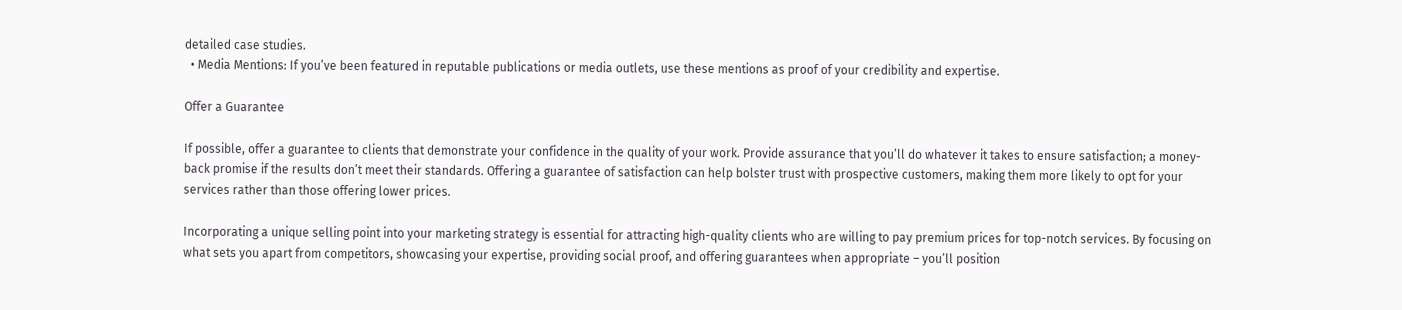detailed case studies.
  • Media Mentions: If you’ve been featured in reputable publications or media outlets, use these mentions as proof of your credibility and expertise.

Offer a Guarantee

If possible, offer a guarantee to clients that demonstrate your confidence in the quality of your work. Provide assurance that you’ll do whatever it takes to ensure satisfaction; a money-back promise if the results don’t meet their standards. Offering a guarantee of satisfaction can help bolster trust with prospective customers, making them more likely to opt for your services rather than those offering lower prices.

Incorporating a unique selling point into your marketing strategy is essential for attracting high-quality clients who are willing to pay premium prices for top-notch services. By focusing on what sets you apart from competitors, showcasing your expertise, providing social proof, and offering guarantees when appropriate – you’ll position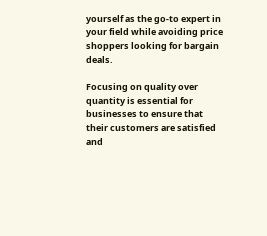yourself as the go-to expert in your field while avoiding price shoppers looking for bargain deals.

Focusing on quality over quantity is essential for businesses to ensure that their customers are satisfied and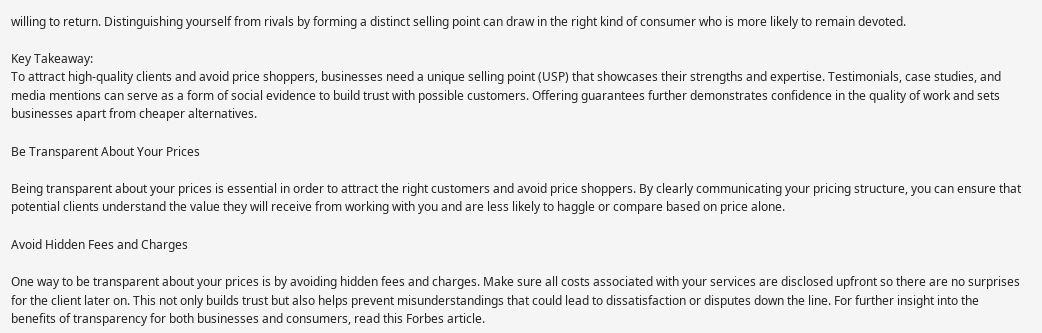willing to return. Distinguishing yourself from rivals by forming a distinct selling point can draw in the right kind of consumer who is more likely to remain devoted.

Key Takeaway:
To attract high-quality clients and avoid price shoppers, businesses need a unique selling point (USP) that showcases their strengths and expertise. Testimonials, case studies, and media mentions can serve as a form of social evidence to build trust with possible customers. Offering guarantees further demonstrates confidence in the quality of work and sets businesses apart from cheaper alternatives.

Be Transparent About Your Prices

Being transparent about your prices is essential in order to attract the right customers and avoid price shoppers. By clearly communicating your pricing structure, you can ensure that potential clients understand the value they will receive from working with you and are less likely to haggle or compare based on price alone.

Avoid Hidden Fees and Charges

One way to be transparent about your prices is by avoiding hidden fees and charges. Make sure all costs associated with your services are disclosed upfront so there are no surprises for the client later on. This not only builds trust but also helps prevent misunderstandings that could lead to dissatisfaction or disputes down the line. For further insight into the benefits of transparency for both businesses and consumers, read this Forbes article.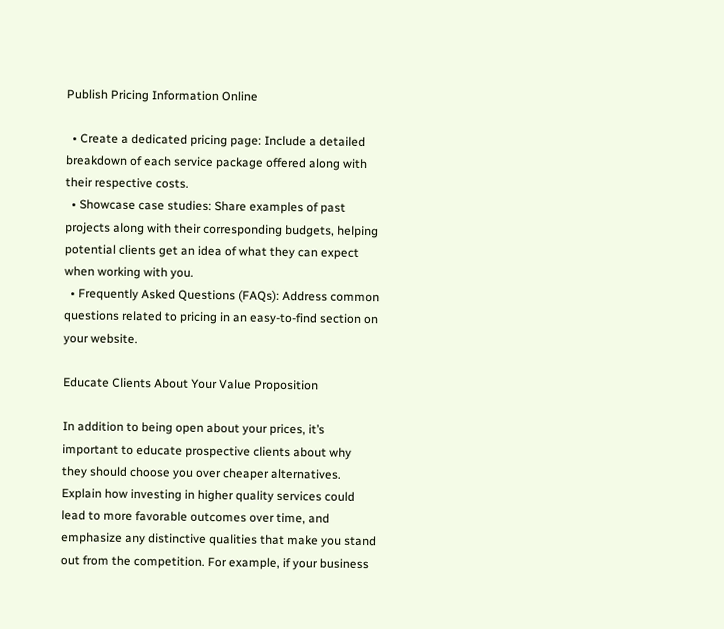Publish Pricing Information Online

  • Create a dedicated pricing page: Include a detailed breakdown of each service package offered along with their respective costs.
  • Showcase case studies: Share examples of past projects along with their corresponding budgets, helping potential clients get an idea of what they can expect when working with you.
  • Frequently Asked Questions (FAQs): Address common questions related to pricing in an easy-to-find section on your website.

Educate Clients About Your Value Proposition

In addition to being open about your prices, it’s important to educate prospective clients about why they should choose you over cheaper alternatives. Explain how investing in higher quality services could lead to more favorable outcomes over time, and emphasize any distinctive qualities that make you stand out from the competition. For example, if your business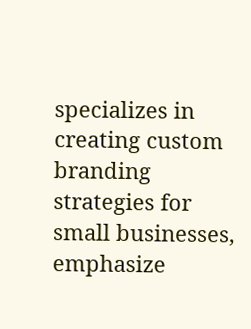specializes in creating custom branding strategies for small businesses, emphasize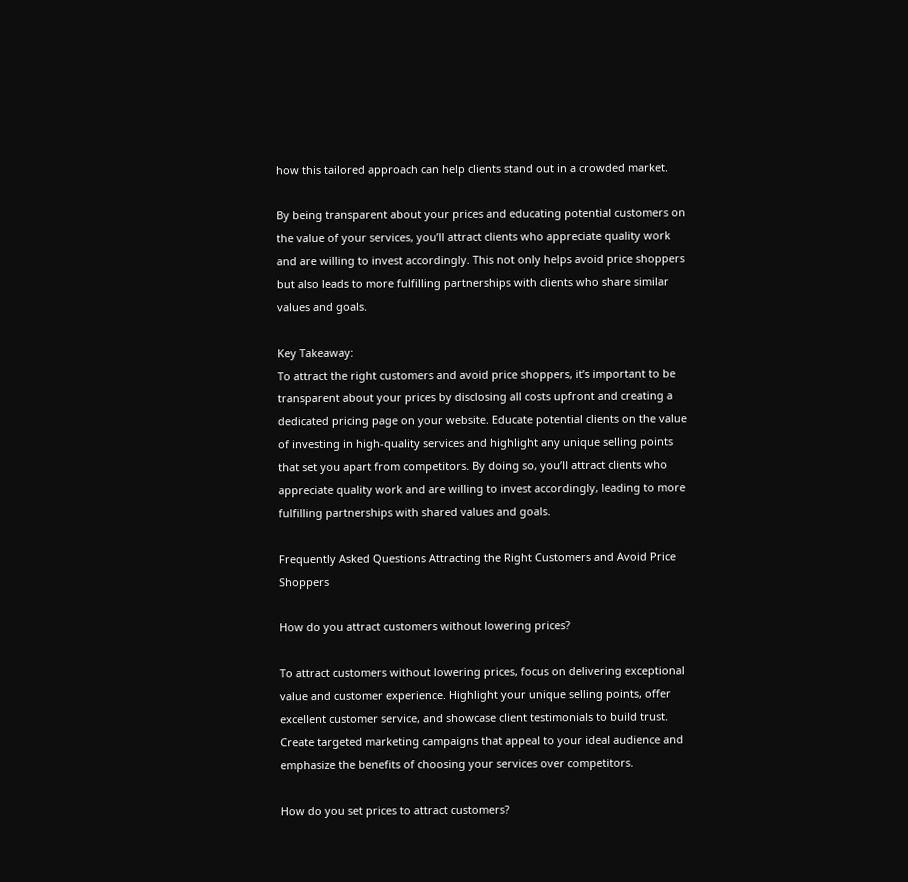how this tailored approach can help clients stand out in a crowded market.

By being transparent about your prices and educating potential customers on the value of your services, you’ll attract clients who appreciate quality work and are willing to invest accordingly. This not only helps avoid price shoppers but also leads to more fulfilling partnerships with clients who share similar values and goals.

Key Takeaway:
To attract the right customers and avoid price shoppers, it’s important to be transparent about your prices by disclosing all costs upfront and creating a dedicated pricing page on your website. Educate potential clients on the value of investing in high-quality services and highlight any unique selling points that set you apart from competitors. By doing so, you’ll attract clients who appreciate quality work and are willing to invest accordingly, leading to more fulfilling partnerships with shared values and goals.

Frequently Asked Questions Attracting the Right Customers and Avoid Price Shoppers

How do you attract customers without lowering prices?

To attract customers without lowering prices, focus on delivering exceptional value and customer experience. Highlight your unique selling points, offer excellent customer service, and showcase client testimonials to build trust. Create targeted marketing campaigns that appeal to your ideal audience and emphasize the benefits of choosing your services over competitors.

How do you set prices to attract customers?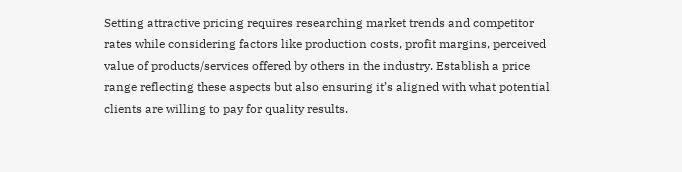Setting attractive pricing requires researching market trends and competitor rates while considering factors like production costs, profit margins, perceived value of products/services offered by others in the industry. Establish a price range reflecting these aspects but also ensuring it’s aligned with what potential clients are willing to pay for quality results.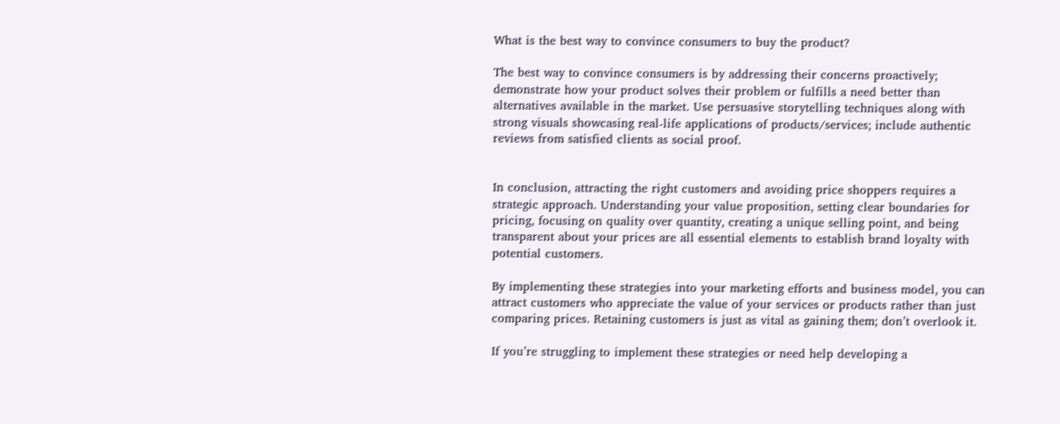What is the best way to convince consumers to buy the product?

The best way to convince consumers is by addressing their concerns proactively; demonstrate how your product solves their problem or fulfills a need better than alternatives available in the market. Use persuasive storytelling techniques along with strong visuals showcasing real-life applications of products/services; include authentic reviews from satisfied clients as social proof.


In conclusion, attracting the right customers and avoiding price shoppers requires a strategic approach. Understanding your value proposition, setting clear boundaries for pricing, focusing on quality over quantity, creating a unique selling point, and being transparent about your prices are all essential elements to establish brand loyalty with potential customers.

By implementing these strategies into your marketing efforts and business model, you can attract customers who appreciate the value of your services or products rather than just comparing prices. Retaining customers is just as vital as gaining them; don’t overlook it.

If you’re struggling to implement these strategies or need help developing a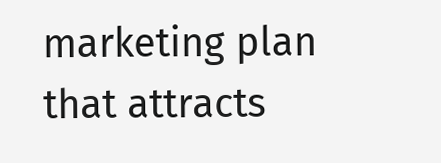marketing plan that attracts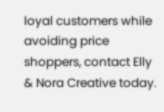loyal customers while avoiding price shoppers, contact Elly & Nora Creative today.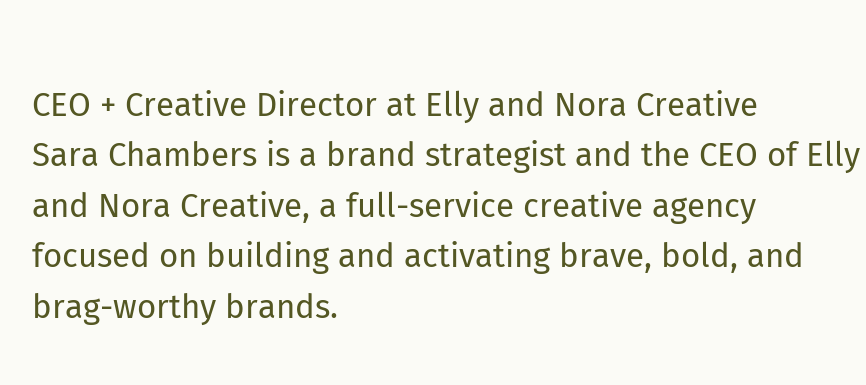CEO + Creative Director at Elly and Nora Creative
Sara Chambers is a brand strategist and the CEO of Elly and Nora Creative, a full-service creative agency focused on building and activating brave, bold, and brag-worthy brands.